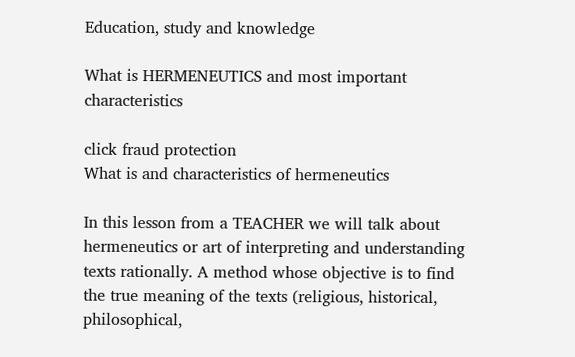Education, study and knowledge

What is HERMENEUTICS and most important characteristics

click fraud protection
What is and characteristics of hermeneutics

In this lesson from a TEACHER we will talk about hermeneutics or art of interpreting and understanding texts rationally. A method whose objective is to find the true meaning of the texts (religious, historical, philosophical,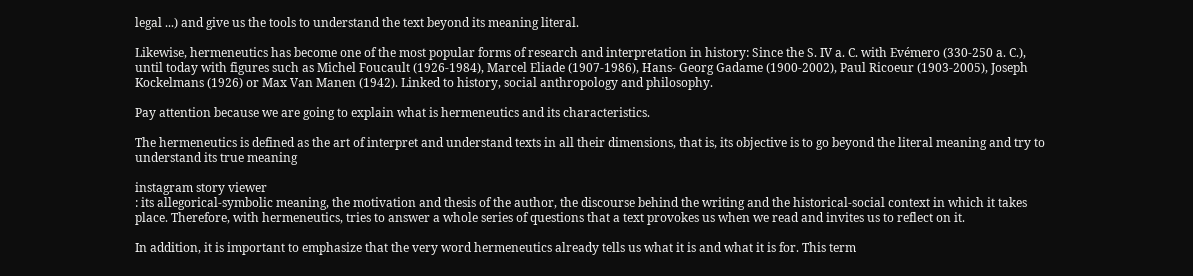legal ...) and give us the tools to understand the text beyond its meaning literal.

Likewise, hermeneutics has become one of the most popular forms of research and interpretation in history: Since the S. IV a. C. with Evémero (330-250 a. C.), until today with figures such as Michel Foucault (1926-1984), Marcel Eliade (1907-1986), Hans- Georg Gadame (1900-2002), Paul Ricoeur (1903-2005), Joseph Kockelmans (1926) or Max Van Manen (1942). Linked to history, social anthropology and philosophy.

Pay attention because we are going to explain what is hermeneutics and its characteristics.

The hermeneutics is defined as the art of interpret and understand texts in all their dimensions, that is, its objective is to go beyond the literal meaning and try to understand its true meaning

instagram story viewer
: its allegorical-symbolic meaning, the motivation and thesis of the author, the discourse behind the writing and the historical-social context in which it takes place. Therefore, with hermeneutics, tries to answer a whole series of questions that a text provokes us when we read and invites us to reflect on it.

In addition, it is important to emphasize that the very word hermeneutics already tells us what it is and what it is for. This term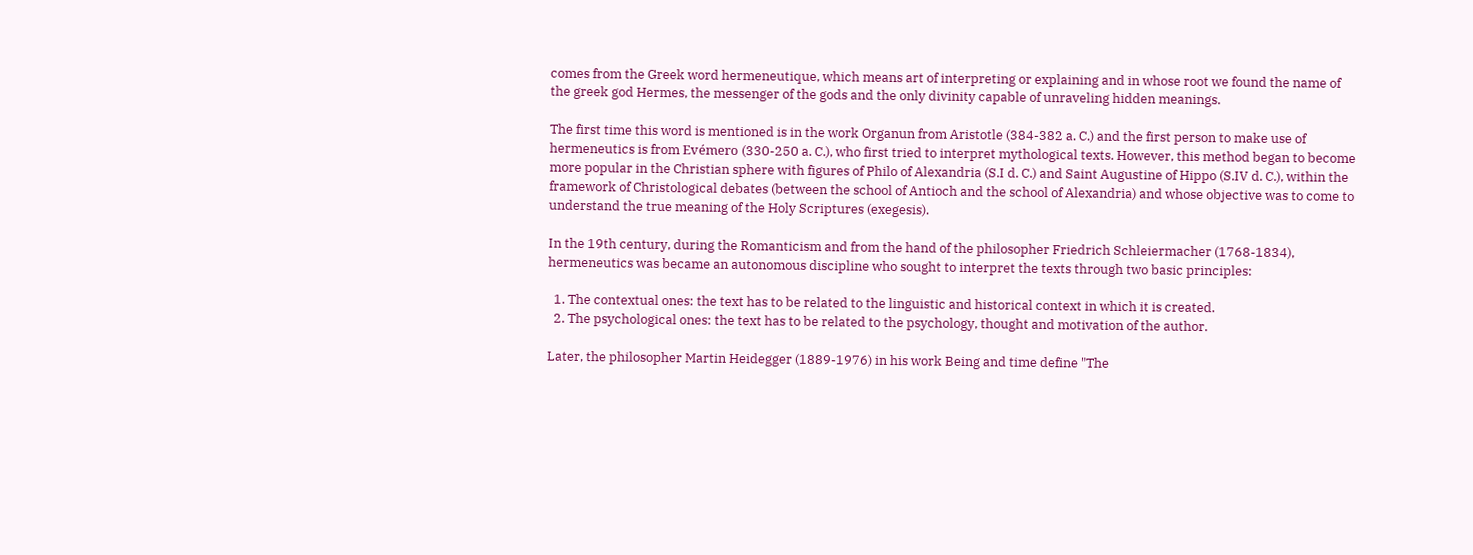comes from the Greek word hermeneutique, which means art of interpreting or explaining and in whose root we found the name of the greek god Hermes, the messenger of the gods and the only divinity capable of unraveling hidden meanings.

The first time this word is mentioned is in the work Organun from Aristotle (384-382 a. C.) and the first person to make use of hermeneutics is from Evémero (330-250 a. C.), who first tried to interpret mythological texts. However, this method began to become more popular in the Christian sphere with figures of Philo of Alexandria (S.I d. C.) and Saint Augustine of Hippo (S.IV d. C.), within the framework of Christological debates (between the school of Antioch and the school of Alexandria) and whose objective was to come to understand the true meaning of the Holy Scriptures (exegesis).

In the 19th century, during the Romanticism and from the hand of the philosopher Friedrich Schleiermacher (1768-1834), hermeneutics was became an autonomous discipline who sought to interpret the texts through two basic principles:

  1. The contextual ones: the text has to be related to the linguistic and historical context in which it is created.
  2. The psychological ones: the text has to be related to the psychology, thought and motivation of the author.

Later, the philosopher Martin Heidegger (1889-1976) in his work Being and time define "The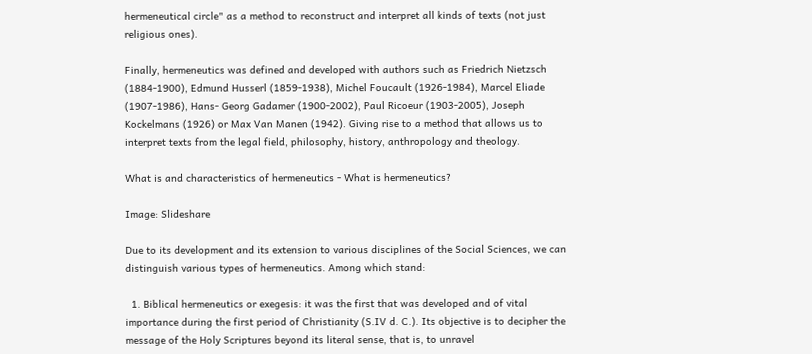hermeneutical circle" as a method to reconstruct and interpret all kinds of texts (not just religious ones).

Finally, hermeneutics was defined and developed with authors such as Friedrich Nietzsch (1884-1900), Edmund Husserl (1859-1938), Michel Foucault (1926-1984), Marcel Eliade (1907-1986), Hans- Georg Gadamer (1900-2002), Paul Ricoeur (1903-2005), Joseph Kockelmans (1926) or Max Van Manen (1942). Giving rise to a method that allows us to interpret texts from the legal field, philosophy, history, anthropology and theology.

What is and characteristics of hermeneutics - What is hermeneutics?

Image: Slideshare

Due to its development and its extension to various disciplines of the Social Sciences, we can distinguish various types of hermeneutics. Among which stand:

  1. Biblical hermeneutics or exegesis: it was the first that was developed and of vital importance during the first period of Christianity (S.IV d. C.). Its objective is to decipher the message of the Holy Scriptures beyond its literal sense, that is, to unravel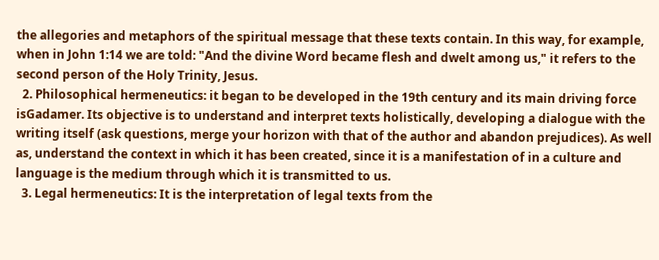the allegories and metaphors of the spiritual message that these texts contain. In this way, for example, when in John 1:14 we are told: "And the divine Word became flesh and dwelt among us," it refers to the second person of the Holy Trinity, Jesus.
  2. Philosophical hermeneutics: it began to be developed in the 19th century and its main driving force isGadamer. Its objective is to understand and interpret texts holistically, developing a dialogue with the writing itself (ask questions, merge your horizon with that of the author and abandon prejudices). As well as, understand the context in which it has been created, since it is a manifestation of in a culture and language is the medium through which it is transmitted to us.
  3. Legal hermeneutics: It is the interpretation of legal texts from the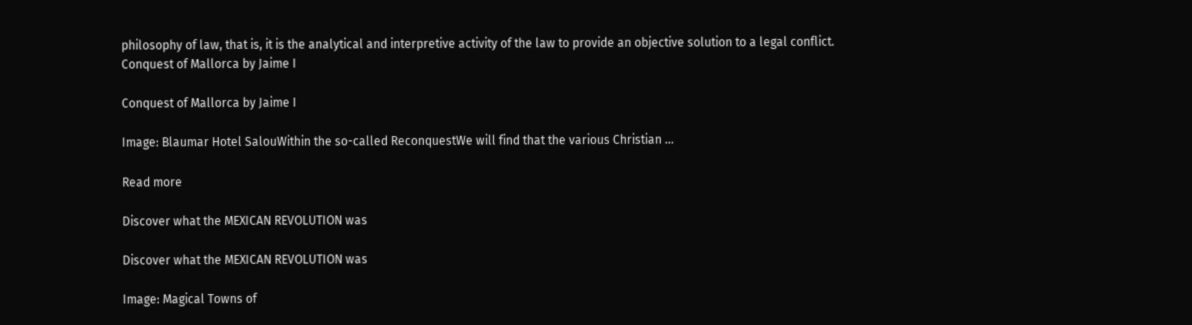philosophy of law, that is, it is the analytical and interpretive activity of the law to provide an objective solution to a legal conflict.
Conquest of Mallorca by Jaime I

Conquest of Mallorca by Jaime I

Image: Blaumar Hotel SalouWithin the so-called ReconquestWe will find that the various Christian ...

Read more

Discover what the MEXICAN REVOLUTION was

Discover what the MEXICAN REVOLUTION was

Image: Magical Towns of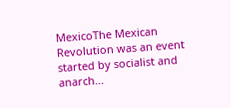MexicoThe Mexican Revolution was an event started by socialist and anarch...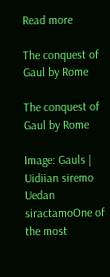Read more

The conquest of Gaul by Rome

The conquest of Gaul by Rome

Image: Gauls | Uidiian siremo Uedan siractamoOne of the most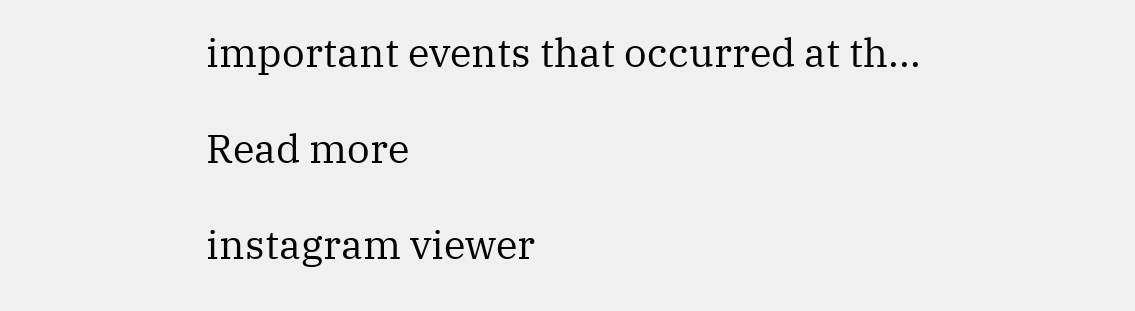important events that occurred at th...

Read more

instagram viewer